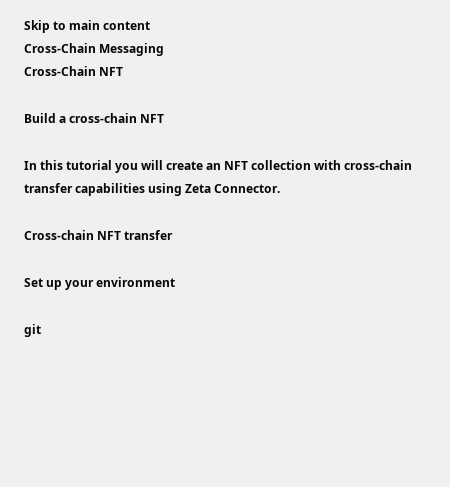Skip to main content
Cross-Chain Messaging
Cross-Chain NFT

Build a cross-chain NFT

In this tutorial you will create an NFT collection with cross-chain transfer capabilities using Zeta Connector.

Cross-chain NFT transfer

Set up your environment

git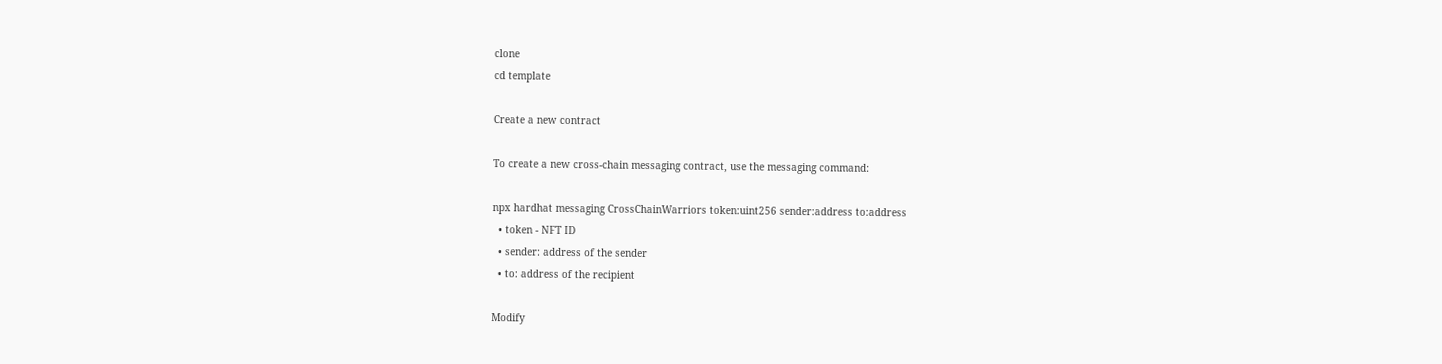clone
cd template

Create a new contract

To create a new cross-chain messaging contract, use the messaging command:

npx hardhat messaging CrossChainWarriors token:uint256 sender:address to:address
  • token - NFT ID
  • sender: address of the sender
  • to: address of the recipient

Modify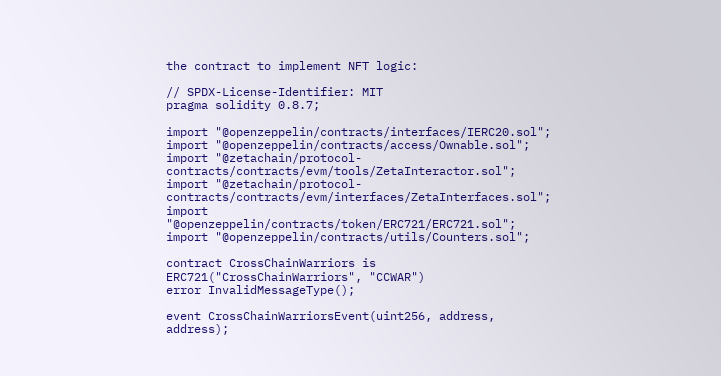the contract to implement NFT logic:

// SPDX-License-Identifier: MIT
pragma solidity 0.8.7;

import "@openzeppelin/contracts/interfaces/IERC20.sol";
import "@openzeppelin/contracts/access/Ownable.sol";
import "@zetachain/protocol-contracts/contracts/evm/tools/ZetaInteractor.sol";
import "@zetachain/protocol-contracts/contracts/evm/interfaces/ZetaInterfaces.sol";
import "@openzeppelin/contracts/token/ERC721/ERC721.sol";
import "@openzeppelin/contracts/utils/Counters.sol";

contract CrossChainWarriors is
ERC721("CrossChainWarriors", "CCWAR")
error InvalidMessageType();

event CrossChainWarriorsEvent(uint256, address, address);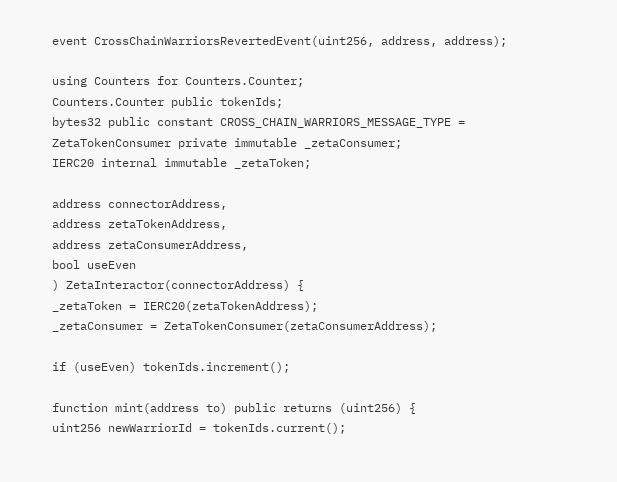event CrossChainWarriorsRevertedEvent(uint256, address, address);

using Counters for Counters.Counter;
Counters.Counter public tokenIds;
bytes32 public constant CROSS_CHAIN_WARRIORS_MESSAGE_TYPE =
ZetaTokenConsumer private immutable _zetaConsumer;
IERC20 internal immutable _zetaToken;

address connectorAddress,
address zetaTokenAddress,
address zetaConsumerAddress,
bool useEven
) ZetaInteractor(connectorAddress) {
_zetaToken = IERC20(zetaTokenAddress);
_zetaConsumer = ZetaTokenConsumer(zetaConsumerAddress);

if (useEven) tokenIds.increment();

function mint(address to) public returns (uint256) {
uint256 newWarriorId = tokenIds.current();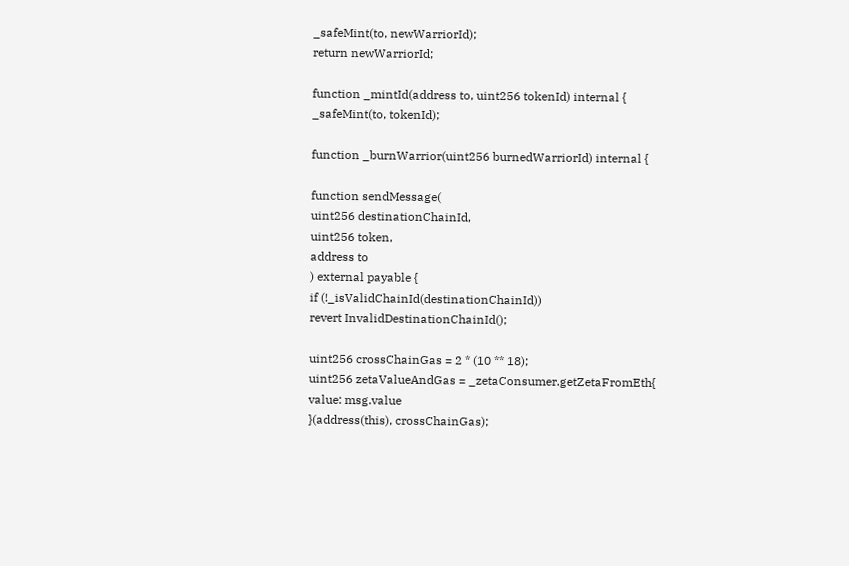_safeMint(to, newWarriorId);
return newWarriorId;

function _mintId(address to, uint256 tokenId) internal {
_safeMint(to, tokenId);

function _burnWarrior(uint256 burnedWarriorId) internal {

function sendMessage(
uint256 destinationChainId,
uint256 token,
address to
) external payable {
if (!_isValidChainId(destinationChainId))
revert InvalidDestinationChainId();

uint256 crossChainGas = 2 * (10 ** 18);
uint256 zetaValueAndGas = _zetaConsumer.getZetaFromEth{
value: msg.value
}(address(this), crossChainGas);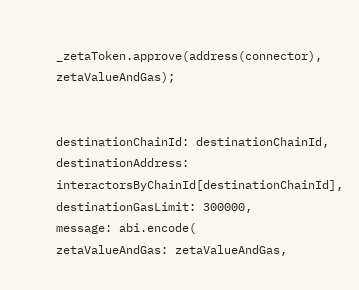_zetaToken.approve(address(connector), zetaValueAndGas);


destinationChainId: destinationChainId,
destinationAddress: interactorsByChainId[destinationChainId],
destinationGasLimit: 300000,
message: abi.encode(
zetaValueAndGas: zetaValueAndGas,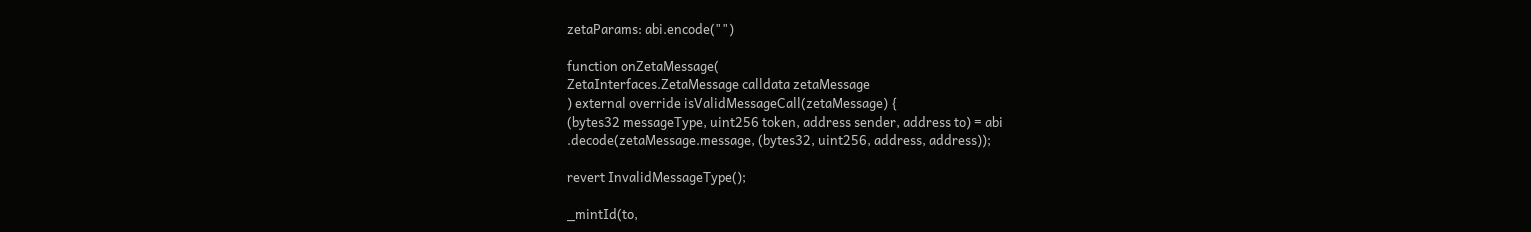zetaParams: abi.encode("")

function onZetaMessage(
ZetaInterfaces.ZetaMessage calldata zetaMessage
) external override isValidMessageCall(zetaMessage) {
(bytes32 messageType, uint256 token, address sender, address to) = abi
.decode(zetaMessage.message, (bytes32, uint256, address, address));

revert InvalidMessageType();

_mintId(to,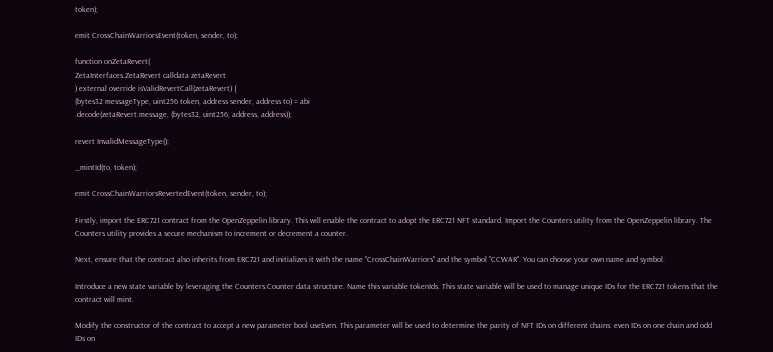token);

emit CrossChainWarriorsEvent(token, sender, to);

function onZetaRevert(
ZetaInterfaces.ZetaRevert calldata zetaRevert
) external override isValidRevertCall(zetaRevert) {
(bytes32 messageType, uint256 token, address sender, address to) = abi
.decode(zetaRevert.message, (bytes32, uint256, address, address));

revert InvalidMessageType();

_mintId(to, token);

emit CrossChainWarriorsRevertedEvent(token, sender, to);

Firstly, import the ERC721 contract from the OpenZeppelin library. This will enable the contract to adopt the ERC721 NFT standard. Import the Counters utility from the OpenZeppelin library. The Counters utility provides a secure mechanism to increment or decrement a counter.

Next, ensure that the contract also inherits from ERC721 and initializes it with the name "CrossChainWarriors" and the symbol "CCWAR". You can choose your own name and symbol.

Introduce a new state variable by leveraging the Counters.Counter data structure. Name this variable tokenIds. This state variable will be used to manage unique IDs for the ERC721 tokens that the contract will mint.

Modify the constructor of the contract to accept a new parameter bool useEven. This parameter will be used to determine the parity of NFT IDs on different chains: even IDs on one chain and odd IDs on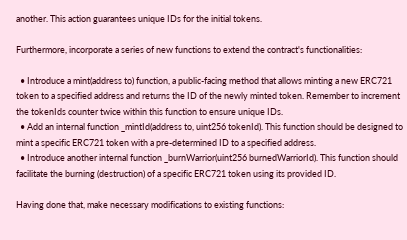another. This action guarantees unique IDs for the initial tokens.

Furthermore, incorporate a series of new functions to extend the contract's functionalities:

  • Introduce a mint(address to) function, a public-facing method that allows minting a new ERC721 token to a specified address and returns the ID of the newly minted token. Remember to increment the tokenIds counter twice within this function to ensure unique IDs.
  • Add an internal function _mintId(address to, uint256 tokenId). This function should be designed to mint a specific ERC721 token with a pre-determined ID to a specified address.
  • Introduce another internal function _burnWarrior(uint256 burnedWarriorId). This function should facilitate the burning (destruction) of a specific ERC721 token using its provided ID.

Having done that, make necessary modifications to existing functions: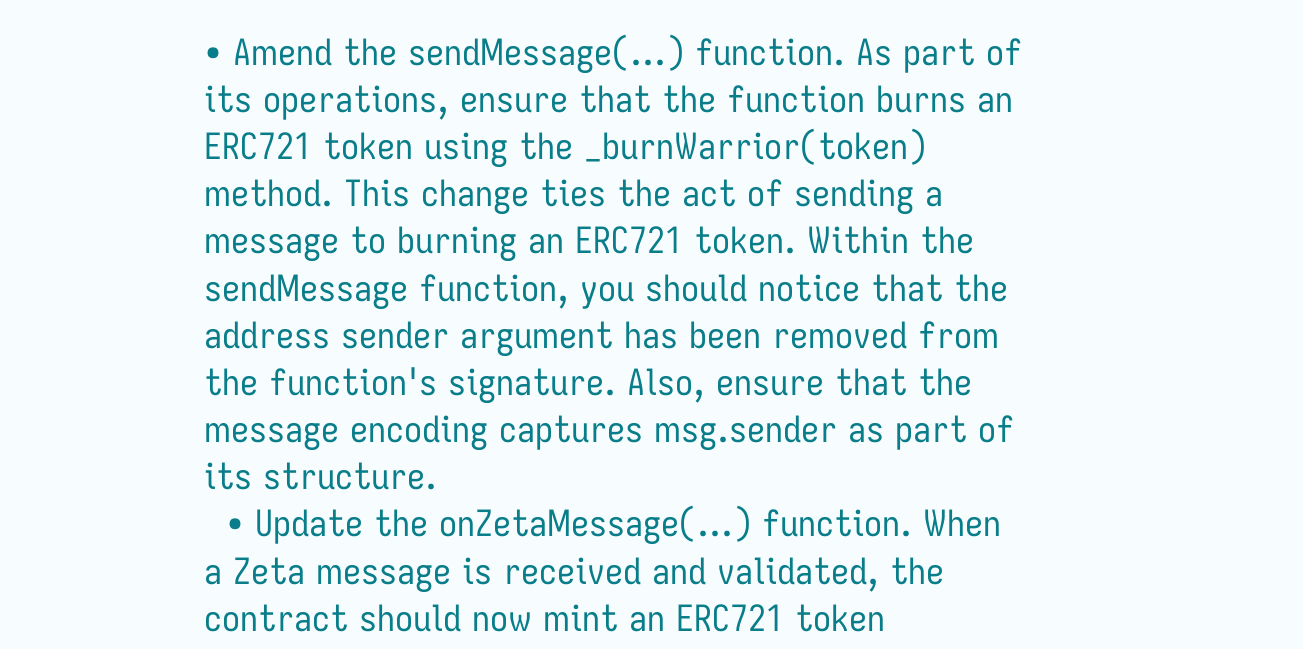• Amend the sendMessage(...) function. As part of its operations, ensure that the function burns an ERC721 token using the _burnWarrior(token) method. This change ties the act of sending a message to burning an ERC721 token. Within the sendMessage function, you should notice that the address sender argument has been removed from the function's signature. Also, ensure that the message encoding captures msg.sender as part of its structure.
  • Update the onZetaMessage(...) function. When a Zeta message is received and validated, the contract should now mint an ERC721 token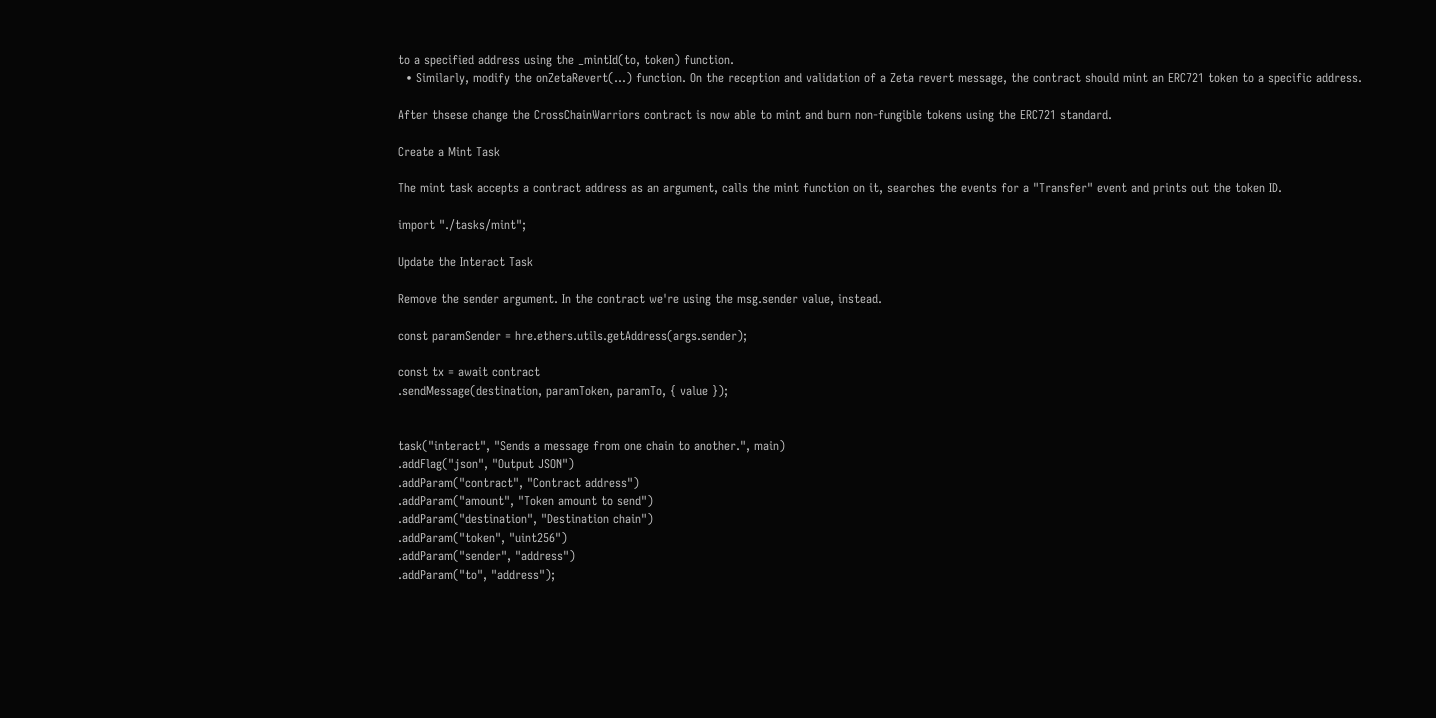to a specified address using the _mintId(to, token) function.
  • Similarly, modify the onZetaRevert(...) function. On the reception and validation of a Zeta revert message, the contract should mint an ERC721 token to a specific address.

After thsese change the CrossChainWarriors contract is now able to mint and burn non-fungible tokens using the ERC721 standard.

Create a Mint Task

The mint task accepts a contract address as an argument, calls the mint function on it, searches the events for a "Transfer" event and prints out the token ID.

import "./tasks/mint";

Update the Interact Task

Remove the sender argument. In the contract we're using the msg.sender value, instead.

const paramSender = hre.ethers.utils.getAddress(args.sender);

const tx = await contract
.sendMessage(destination, paramToken, paramTo, { value });


task("interact", "Sends a message from one chain to another.", main)
.addFlag("json", "Output JSON")
.addParam("contract", "Contract address")
.addParam("amount", "Token amount to send")
.addParam("destination", "Destination chain")
.addParam("token", "uint256")
.addParam("sender", "address")
.addParam("to", "address");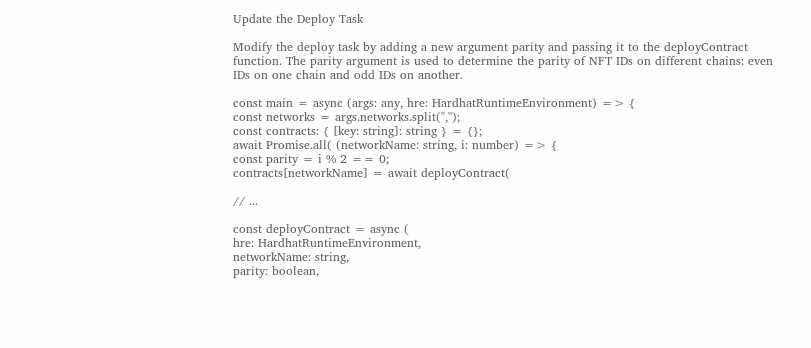Update the Deploy Task

Modify the deploy task by adding a new argument parity and passing it to the deployContract function. The parity argument is used to determine the parity of NFT IDs on different chains: even IDs on one chain and odd IDs on another.

const main = async (args: any, hre: HardhatRuntimeEnvironment) => {
const networks = args.networks.split(",");
const contracts: { [key: string]: string } = {};
await Promise.all( (networkName: string, i: number) => {
const parity = i % 2 == 0;
contracts[networkName] = await deployContract(

// ...

const deployContract = async (
hre: HardhatRuntimeEnvironment,
networkName: string,
parity: boolean,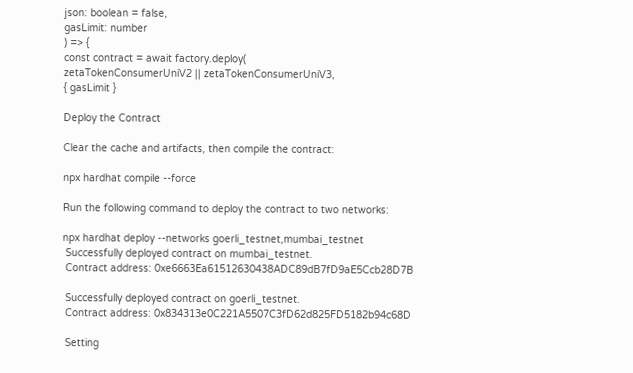json: boolean = false,
gasLimit: number
) => {
const contract = await factory.deploy(
zetaTokenConsumerUniV2 || zetaTokenConsumerUniV3,
{ gasLimit }

Deploy the Contract

Clear the cache and artifacts, then compile the contract:

npx hardhat compile --force

Run the following command to deploy the contract to two networks:

npx hardhat deploy --networks goerli_testnet,mumbai_testnet
 Successfully deployed contract on mumbai_testnet.
 Contract address: 0xe6663Ea61512630438ADC89dB7fD9aE5Ccb28D7B

 Successfully deployed contract on goerli_testnet.
 Contract address: 0x834313e0C221A5507C3fD62d825FD5182b94c68D

 Setting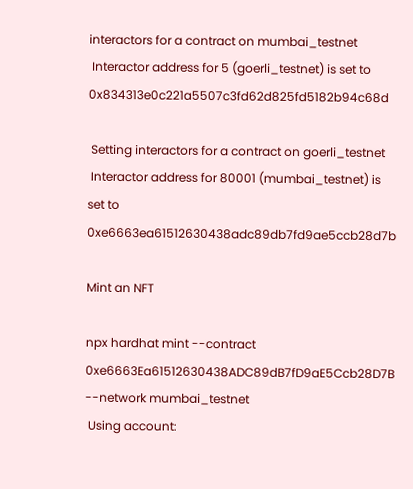interactors for a contract on mumbai_testnet
 Interactor address for 5 (goerli_testnet) is set to 0x834313e0c221a5507c3fd62d825fd5182b94c68d

 Setting interactors for a contract on goerli_testnet
 Interactor address for 80001 (mumbai_testnet) is set to 0xe6663ea61512630438adc89db7fd9ae5ccb28d7b

Mint an NFT

npx hardhat mint --contract 0xe6663Ea61512630438ADC89dB7fD9aE5Ccb28D7B --network mumbai_testnet
 Using account: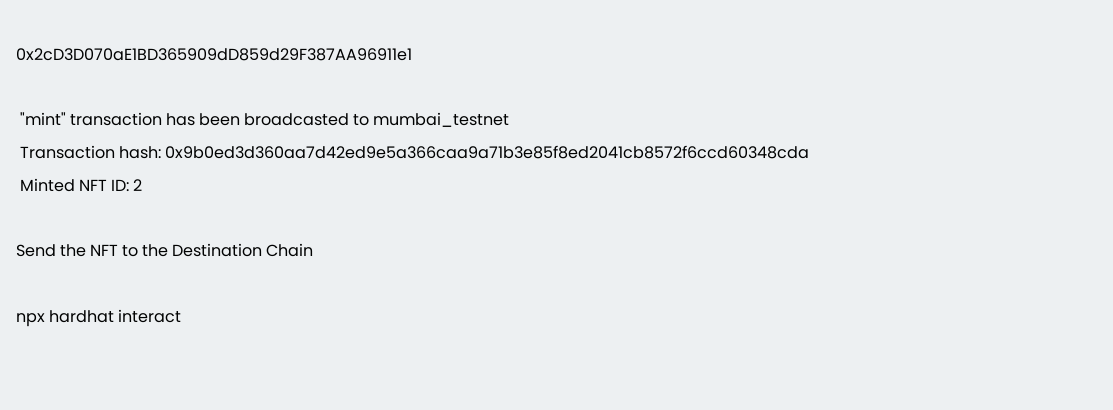0x2cD3D070aE1BD365909dD859d29F387AA96911e1

 "mint" transaction has been broadcasted to mumbai_testnet
 Transaction hash: 0x9b0ed3d360aa7d42ed9e5a366caa9a71b3e85f8ed2041cb8572f6ccd60348cda
 Minted NFT ID: 2

Send the NFT to the Destination Chain

npx hardhat interact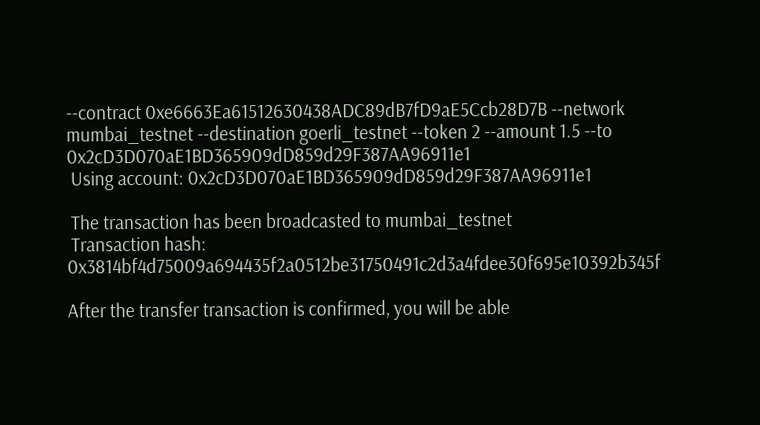--contract 0xe6663Ea61512630438ADC89dB7fD9aE5Ccb28D7B --network mumbai_testnet --destination goerli_testnet --token 2 --amount 1.5 --to 0x2cD3D070aE1BD365909dD859d29F387AA96911e1
 Using account: 0x2cD3D070aE1BD365909dD859d29F387AA96911e1

 The transaction has been broadcasted to mumbai_testnet
 Transaction hash: 0x3814bf4d75009a694435f2a0512be31750491c2d3a4fdee30f695e10392b345f

After the transfer transaction is confirmed, you will be able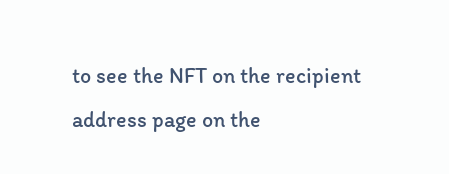to see the NFT on the recipient address page on the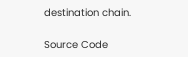destination chain.

Source Code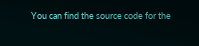You can find the source code for the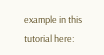example in this tutorial here: